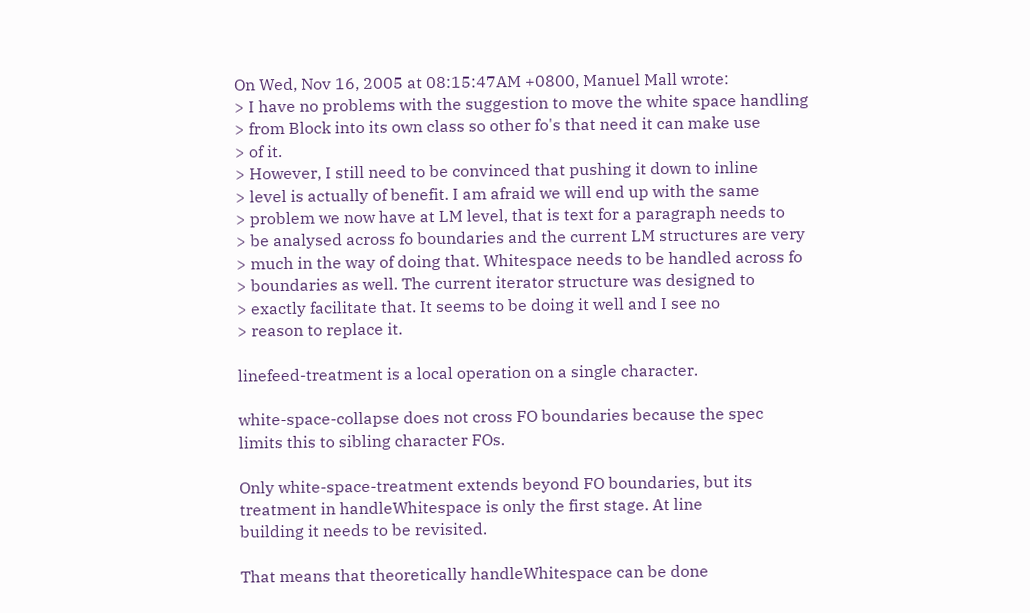On Wed, Nov 16, 2005 at 08:15:47AM +0800, Manuel Mall wrote:
> I have no problems with the suggestion to move the white space handling
> from Block into its own class so other fo's that need it can make use
> of it.
> However, I still need to be convinced that pushing it down to inline
> level is actually of benefit. I am afraid we will end up with the same
> problem we now have at LM level, that is text for a paragraph needs to
> be analysed across fo boundaries and the current LM structures are very
> much in the way of doing that. Whitespace needs to be handled across fo
> boundaries as well. The current iterator structure was designed to
> exactly facilitate that. It seems to be doing it well and I see no
> reason to replace it.

linefeed-treatment is a local operation on a single character.

white-space-collapse does not cross FO boundaries because the spec
limits this to sibling character FOs.

Only white-space-treatment extends beyond FO boundaries, but its
treatment in handleWhitespace is only the first stage. At line
building it needs to be revisited.

That means that theoretically handleWhitespace can be done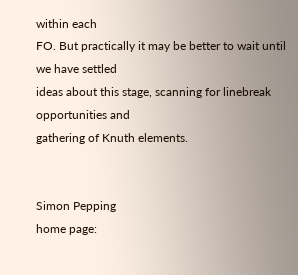within each
FO. But practically it may be better to wait until we have settled
ideas about this stage, scanning for linebreak opportunities and
gathering of Knuth elements.


Simon Pepping
home page: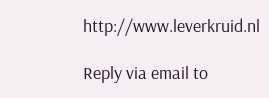http://www.leverkruid.nl

Reply via email to